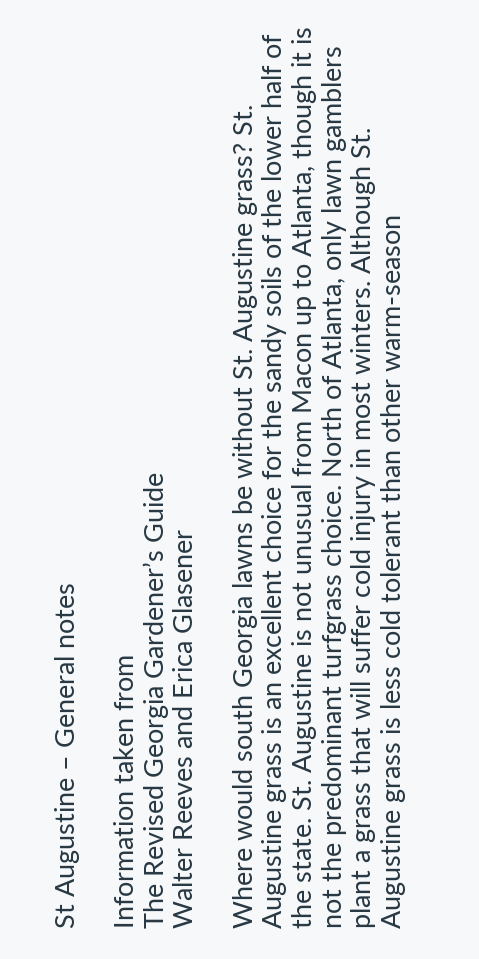St Augustine – General notes

Information taken from
The Revised Georgia Gardener’s Guide
Walter Reeves and Erica Glasener

Where would south Georgia lawns be without St. Augustine grass? St. Augustine grass is an excellent choice for the sandy soils of the lower half of the state. St. Augustine is not unusual from Macon up to Atlanta, though it is not the predominant turfgrass choice. North of Atlanta, only lawn gamblers plant a grass that will suffer cold injury in most winters. Although St. Augustine grass is less cold tolerant than other warm-season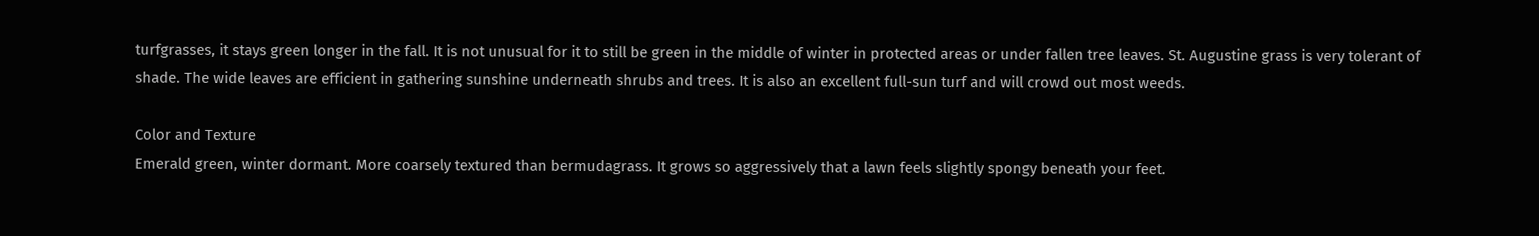turfgrasses, it stays green longer in the fall. It is not unusual for it to still be green in the middle of winter in protected areas or under fallen tree leaves. St. Augustine grass is very tolerant of shade. The wide leaves are efficient in gathering sunshine underneath shrubs and trees. It is also an excellent full-sun turf and will crowd out most weeds.

Color and Texture
Emerald green, winter dormant. More coarsely textured than bermudagrass. It grows so aggressively that a lawn feels slightly spongy beneath your feet.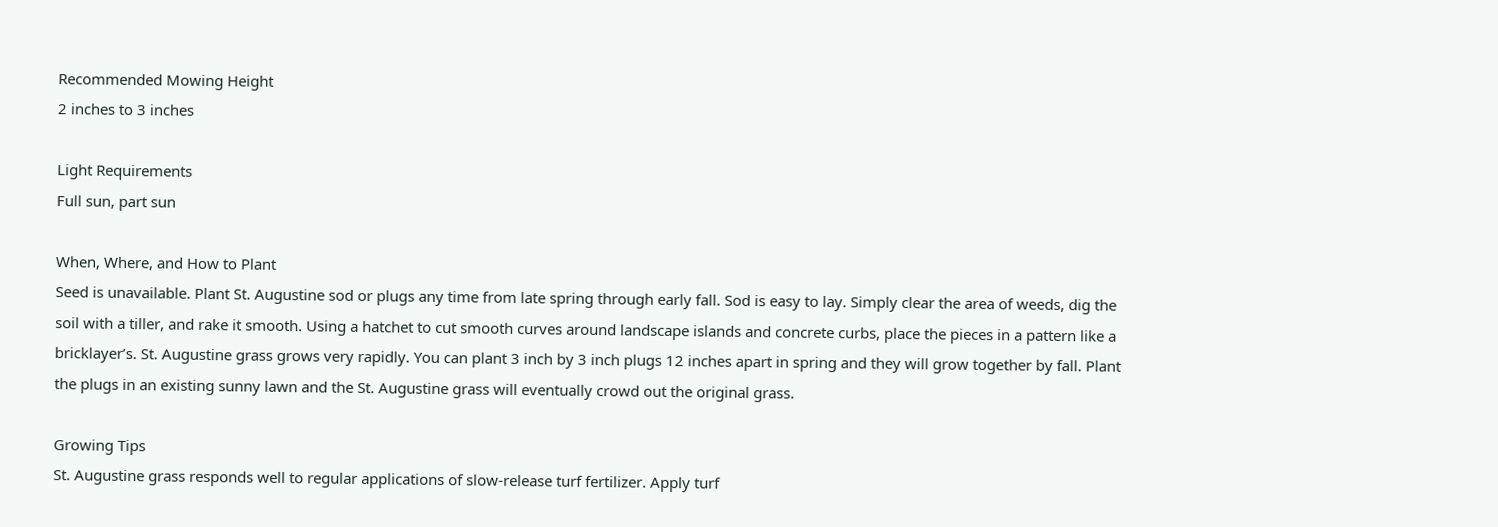Recommended Mowing Height
2 inches to 3 inches

Light Requirements
Full sun, part sun

When, Where, and How to Plant
Seed is unavailable. Plant St. Augustine sod or plugs any time from late spring through early fall. Sod is easy to lay. Simply clear the area of weeds, dig the soil with a tiller, and rake it smooth. Using a hatchet to cut smooth curves around landscape islands and concrete curbs, place the pieces in a pattern like a bricklayer’s. St. Augustine grass grows very rapidly. You can plant 3 inch by 3 inch plugs 12 inches apart in spring and they will grow together by fall. Plant the plugs in an existing sunny lawn and the St. Augustine grass will eventually crowd out the original grass.

Growing Tips
St. Augustine grass responds well to regular applications of slow-release turf fertilizer. Apply turf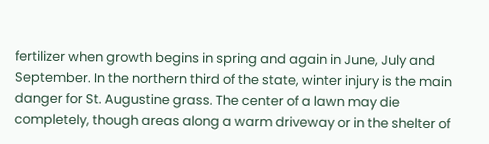fertilizer when growth begins in spring and again in June, July and September. In the northern third of the state, winter injury is the main danger for St. Augustine grass. The center of a lawn may die completely, though areas along a warm driveway or in the shelter of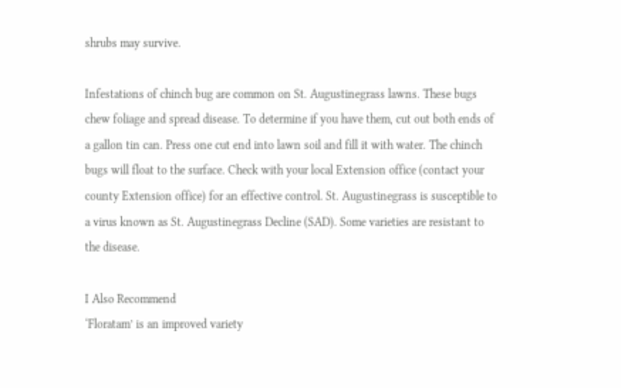shrubs may survive.

Infestations of chinch bug are common on St. Augustinegrass lawns. These bugs chew foliage and spread disease. To determine if you have them, cut out both ends of a gallon tin can. Press one cut end into lawn soil and fill it with water. The chinch bugs will float to the surface. Check with your local Extension office (contact your county Extension office) for an effective control. St. Augustinegrass is susceptible to a virus known as St. Augustinegrass Decline (SAD). Some varieties are resistant to the disease.

I Also Recommend
‘Floratam’ is an improved variety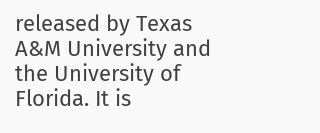released by Texas A&M University and the University of Florida. It is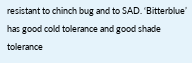resistant to chinch bug and to SAD. ‘Bitterblue’ has good cold tolerance and good shade tolerance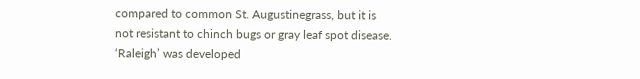compared to common St. Augustinegrass, but it is not resistant to chinch bugs or gray leaf spot disease. ‘Raleigh’ was developed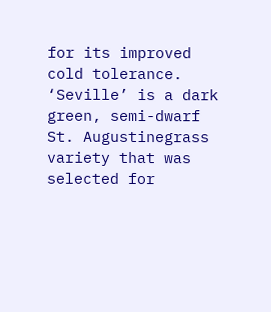for its improved cold tolerance. ‘Seville’ is a dark green, semi-dwarf St. Augustinegrass variety that was selected for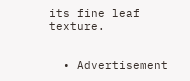its fine leaf texture.


  • Advertisement